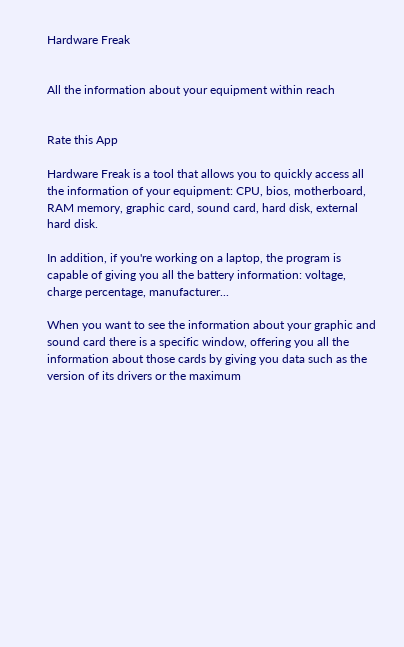Hardware Freak


All the information about your equipment within reach


Rate this App

Hardware Freak is a tool that allows you to quickly access all the information of your equipment: CPU, bios, motherboard, RAM memory, graphic card, sound card, hard disk, external hard disk.

In addition, if you're working on a laptop, the program is capable of giving you all the battery information: voltage, charge percentage, manufacturer...

When you want to see the information about your graphic and sound card there is a specific window, offering you all the information about those cards by giving you data such as the version of its drivers or the maximum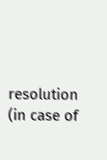resolution (in case of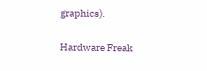graphics).

Hardware Freak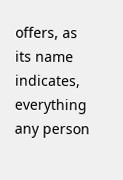offers, as its name indicates, everything any person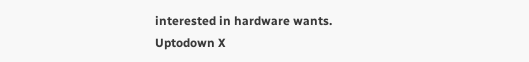interested in hardware wants.
Uptodown X